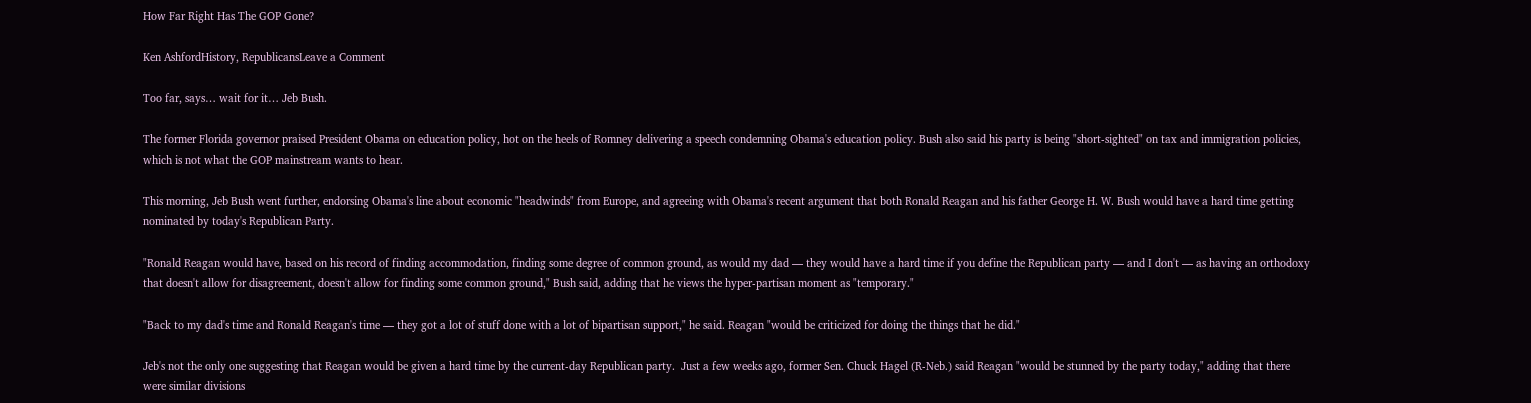How Far Right Has The GOP Gone?

Ken AshfordHistory, RepublicansLeave a Comment

Too far, says… wait for it… Jeb Bush.

The former Florida governor praised President Obama on education policy, hot on the heels of Romney delivering a speech condemning Obama's education policy. Bush also said his party is being "short-sighted" on tax and immigration policies, which is not what the GOP mainstream wants to hear.

This morning, Jeb Bush went further, endorsing Obama's line about economic "headwinds" from Europe, and agreeing with Obama's recent argument that both Ronald Reagan and his father George H. W. Bush would have a hard time getting nominated by today's Republican Party.

"Ronald Reagan would have, based on his record of finding accommodation, finding some degree of common ground, as would my dad — they would have a hard time if you define the Republican party — and I don't — as having an orthodoxy that doesn't allow for disagreement, doesn't allow for finding some common ground," Bush said, adding that he views the hyper-partisan moment as "temporary."

"Back to my dad's time and Ronald Reagan's time — they got a lot of stuff done with a lot of bipartisan support," he said. Reagan "would be criticized for doing the things that he did."

Jeb's not the only one suggesting that Reagan would be given a hard time by the current-day Republican party.  Just a few weeks ago, former Sen. Chuck Hagel (R-Neb.) said Reagan "would be stunned by the party today," adding that there were similar divisions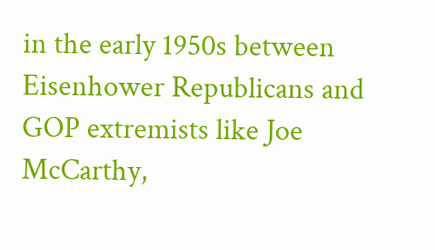in the early 1950s between Eisenhower Republicans and GOP extremists like Joe McCarthy,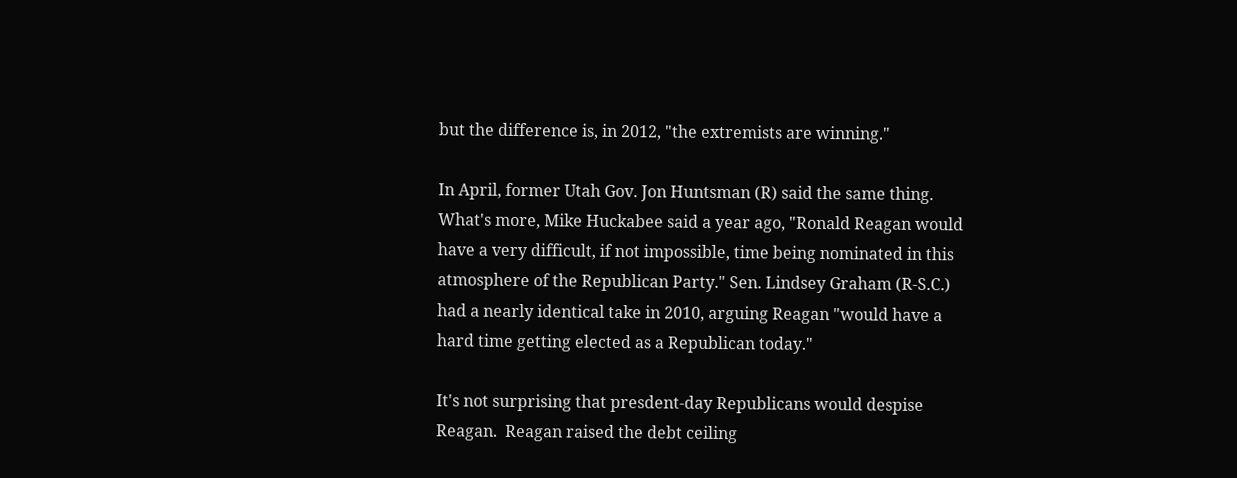but the difference is, in 2012, "the extremists are winning."

In April, former Utah Gov. Jon Huntsman (R) said the same thing. What's more, Mike Huckabee said a year ago, "Ronald Reagan would have a very difficult, if not impossible, time being nominated in this atmosphere of the Republican Party." Sen. Lindsey Graham (R-S.C.) had a nearly identical take in 2010, arguing Reagan "would have a hard time getting elected as a Republican today."

It's not surprising that presdent-day Republicans would despise Reagan.  Reagan raised the debt ceiling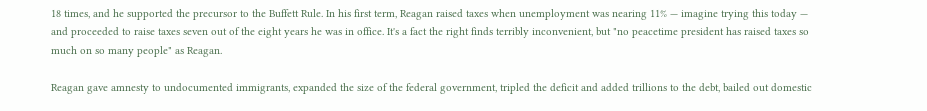18 times, and he supported the precursor to the Buffett Rule. In his first term, Reagan raised taxes when unemployment was nearing 11% — imagine trying this today — and proceeded to raise taxes seven out of the eight years he was in office. It's a fact the right finds terribly inconvenient, but "no peacetime president has raised taxes so much on so many people" as Reagan.

Reagan gave amnesty to undocumented immigrants, expanded the size of the federal government, tripled the deficit and added trillions to the debt, bailed out domestic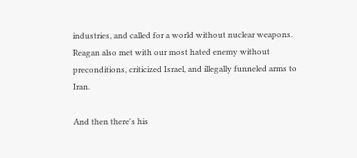industries, and called for a world without nuclear weapons. Reagan also met with our most hated enemy without preconditions, criticized Israel, and illegally funneled arms to Iran.

And then there's his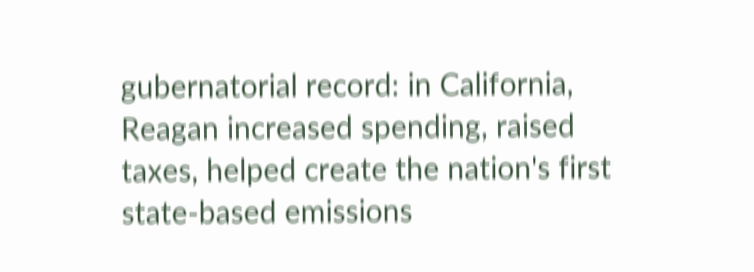gubernatorial record: in California, Reagan increased spending, raised taxes, helped create the nation's first state-based emissions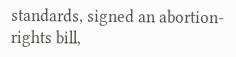standards, signed an abortion-rights bill,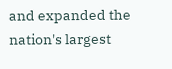and expanded the nation's largest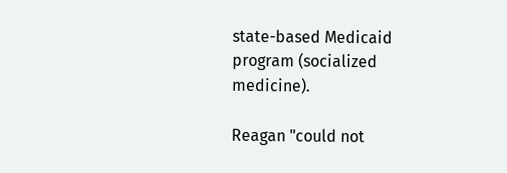state-based Medicaid program (socialized medicine).

Reagan "could not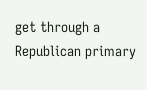get through a Republican primary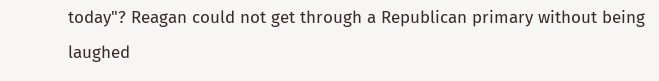today"? Reagan could not get through a Republican primary without being laughed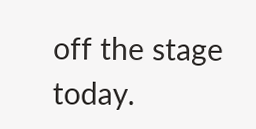off the stage today.